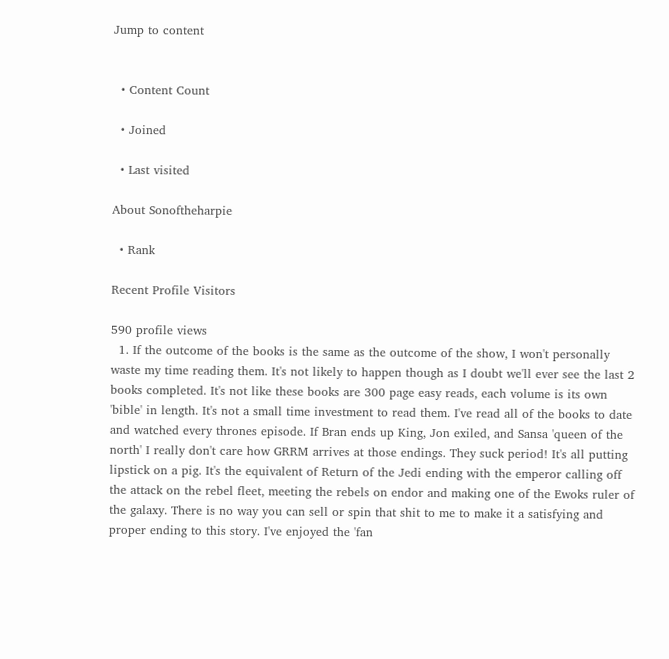Jump to content


  • Content Count

  • Joined

  • Last visited

About Sonoftheharpie

  • Rank

Recent Profile Visitors

590 profile views
  1. If the outcome of the books is the same as the outcome of the show, I won't personally waste my time reading them. It's not likely to happen though as I doubt we'll ever see the last 2 books completed. It's not like these books are 300 page easy reads, each volume is its own 'bible' in length. It's not a small time investment to read them. I've read all of the books to date and watched every thrones episode. If Bran ends up King, Jon exiled, and Sansa 'queen of the north' I really don't care how GRRM arrives at those endings. They suck period! It's all putting lipstick on a pig. It's the equivalent of Return of the Jedi ending with the emperor calling off the attack on the rebel fleet, meeting the rebels on endor and making one of the Ewoks ruler of the galaxy. There is no way you can sell or spin that shit to me to make it a satisfying and proper ending to this story. I've enjoyed the 'fan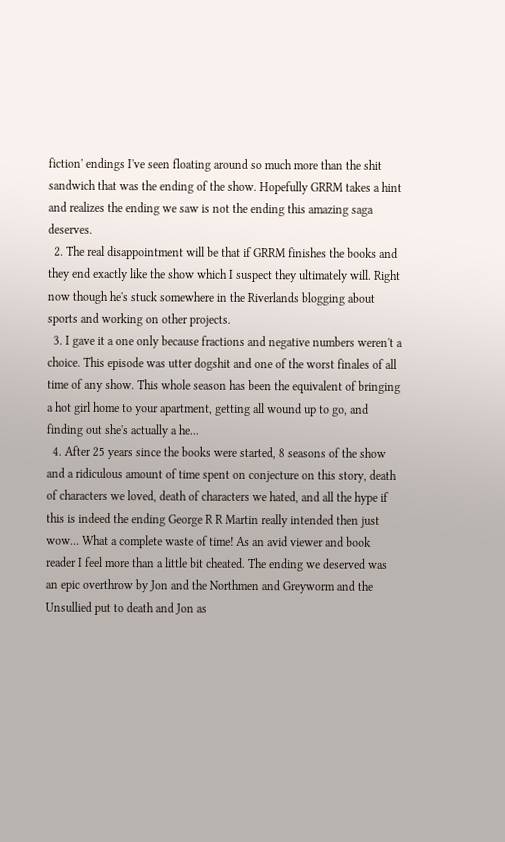fiction' endings I've seen floating around so much more than the shit sandwich that was the ending of the show. Hopefully GRRM takes a hint and realizes the ending we saw is not the ending this amazing saga deserves.
  2. The real disappointment will be that if GRRM finishes the books and they end exactly like the show which I suspect they ultimately will. Right now though he's stuck somewhere in the Riverlands blogging about sports and working on other projects.
  3. I gave it a one only because fractions and negative numbers weren't a choice. This episode was utter dogshit and one of the worst finales of all time of any show. This whole season has been the equivalent of bringing a hot girl home to your apartment, getting all wound up to go, and finding out she's actually a he...
  4. After 25 years since the books were started, 8 seasons of the show and a ridiculous amount of time spent on conjecture on this story, death of characters we loved, death of characters we hated, and all the hype if this is indeed the ending George R R Martin really intended then just wow... What a complete waste of time! As an avid viewer and book reader I feel more than a little bit cheated. The ending we deserved was an epic overthrow by Jon and the Northmen and Greyworm and the Unsullied put to death and Jon as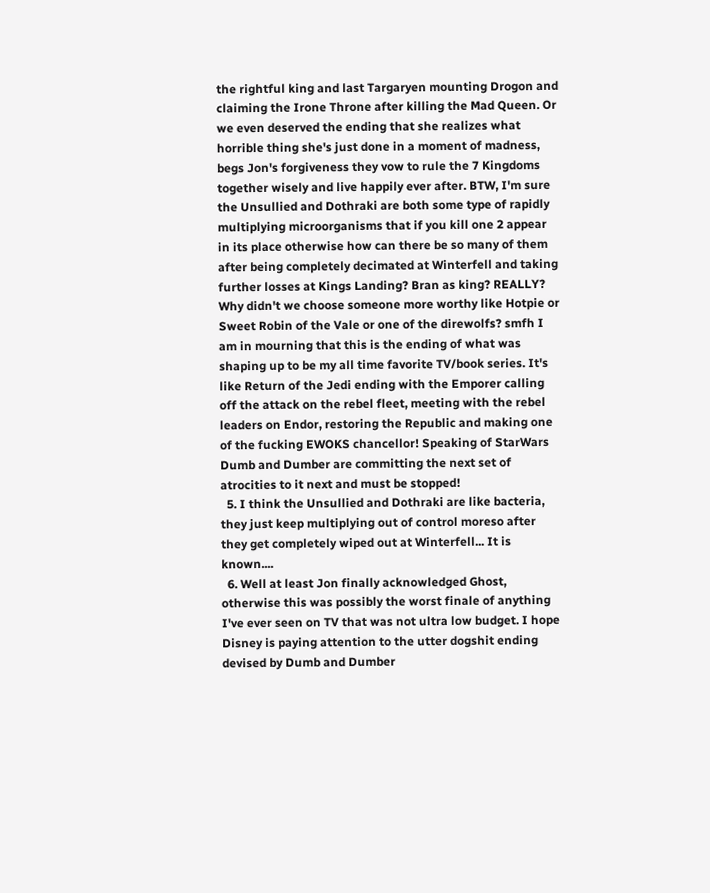the rightful king and last Targaryen mounting Drogon and claiming the Irone Throne after killing the Mad Queen. Or we even deserved the ending that she realizes what horrible thing she's just done in a moment of madness, begs Jon's forgiveness they vow to rule the 7 Kingdoms together wisely and live happily ever after. BTW, I'm sure the Unsullied and Dothraki are both some type of rapidly multiplying microorganisms that if you kill one 2 appear in its place otherwise how can there be so many of them after being completely decimated at Winterfell and taking further losses at Kings Landing? Bran as king? REALLY? Why didn't we choose someone more worthy like Hotpie or Sweet Robin of the Vale or one of the direwolfs? smfh I am in mourning that this is the ending of what was shaping up to be my all time favorite TV/book series. It's like Return of the Jedi ending with the Emporer calling off the attack on the rebel fleet, meeting with the rebel leaders on Endor, restoring the Republic and making one of the fucking EWOKS chancellor! Speaking of StarWars Dumb and Dumber are committing the next set of atrocities to it next and must be stopped!
  5. I think the Unsullied and Dothraki are like bacteria, they just keep multiplying out of control moreso after they get completely wiped out at Winterfell... It is known....
  6. Well at least Jon finally acknowledged Ghost, otherwise this was possibly the worst finale of anything I've ever seen on TV that was not ultra low budget. I hope Disney is paying attention to the utter dogshit ending devised by Dumb and Dumber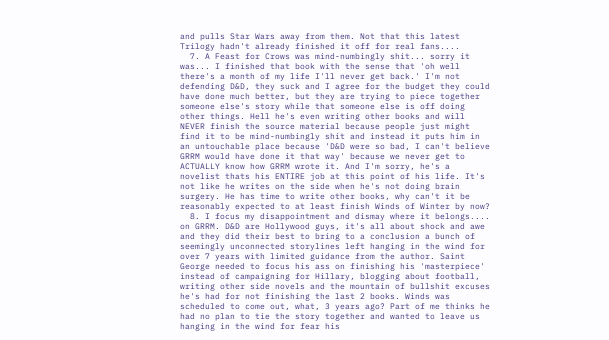and pulls Star Wars away from them. Not that this latest Trilogy hadn't already finished it off for real fans....
  7. A Feast for Crows was mind-numbingly shit... sorry it was... I finished that book with the sense that 'oh well there's a month of my life I'll never get back.' I'm not defending D&D, they suck and I agree for the budget they could have done much better, but they are trying to piece together someone else's story while that someone else is off doing other things. Hell he's even writing other books and will NEVER finish the source material because people just might find it to be mind-numbingly shit and instead it puts him in an untouchable place because 'D&D were so bad, I can't believe GRRM would have done it that way' because we never get to ACTUALLY know how GRRM wrote it. And I'm sorry, he's a novelist thats his ENTIRE job at this point of his life. It's not like he writes on the side when he's not doing brain surgery. He has time to write other books, why can't it be reasonably expected to at least finish Winds of Winter by now?
  8. I focus my disappointment and dismay where it belongs.... on GRRM. D&D are Hollywood guys, it's all about shock and awe and they did their best to bring to a conclusion a bunch of seemingly unconnected storylines left hanging in the wind for over 7 years with limited guidance from the author. Saint George needed to focus his ass on finishing his 'masterpiece' instead of campaigning for Hillary, blogging about football, writing other side novels and the mountain of bullshit excuses he's had for not finishing the last 2 books. Winds was scheduled to come out, what, 3 years ago? Part of me thinks he had no plan to tie the story together and wanted to leave us hanging in the wind for fear his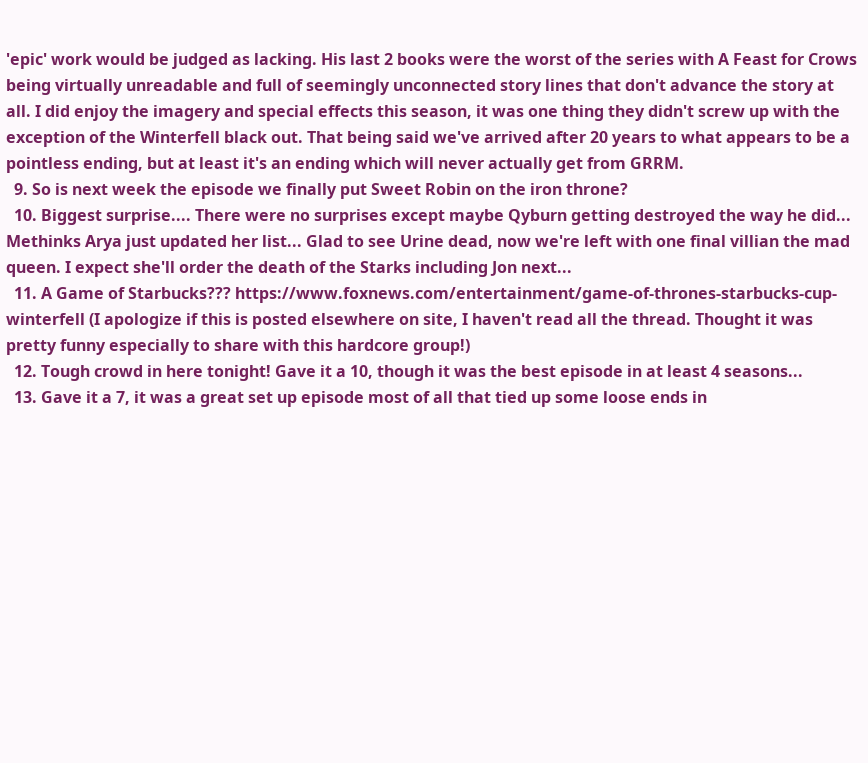'epic' work would be judged as lacking. His last 2 books were the worst of the series with A Feast for Crows being virtually unreadable and full of seemingly unconnected story lines that don't advance the story at all. I did enjoy the imagery and special effects this season, it was one thing they didn't screw up with the exception of the Winterfell black out. That being said we've arrived after 20 years to what appears to be a pointless ending, but at least it's an ending which will never actually get from GRRM.
  9. So is next week the episode we finally put Sweet Robin on the iron throne?
  10. Biggest surprise.... There were no surprises except maybe Qyburn getting destroyed the way he did... Methinks Arya just updated her list... Glad to see Urine dead, now we're left with one final villian the mad queen. I expect she'll order the death of the Starks including Jon next...
  11. A Game of Starbucks??? https://www.foxnews.com/entertainment/game-of-thrones-starbucks-cup-winterfell (I apologize if this is posted elsewhere on site, I haven't read all the thread. Thought it was pretty funny especially to share with this hardcore group!)
  12. Tough crowd in here tonight! Gave it a 10, though it was the best episode in at least 4 seasons...
  13. Gave it a 7, it was a great set up episode most of all that tied up some loose ends in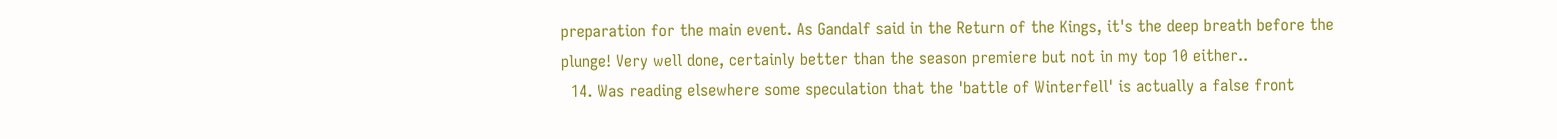preparation for the main event. As Gandalf said in the Return of the Kings, it's the deep breath before the plunge! Very well done, certainly better than the season premiere but not in my top 10 either..
  14. Was reading elsewhere some speculation that the 'battle of Winterfell' is actually a false front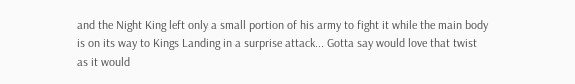and the Night King left only a small portion of his army to fight it while the main body is on its way to Kings Landing in a surprise attack... Gotta say would love that twist as it would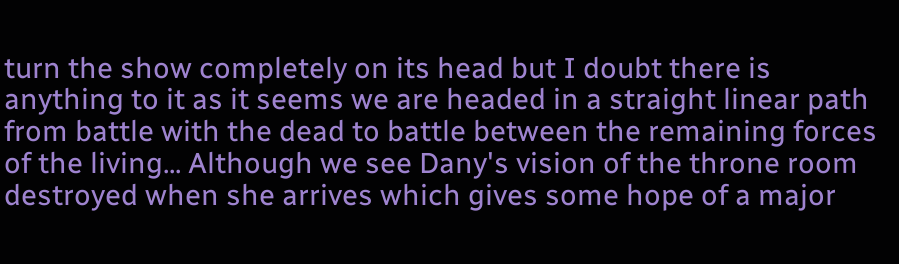turn the show completely on its head but I doubt there is anything to it as it seems we are headed in a straight linear path from battle with the dead to battle between the remaining forces of the living... Although we see Dany's vision of the throne room destroyed when she arrives which gives some hope of a major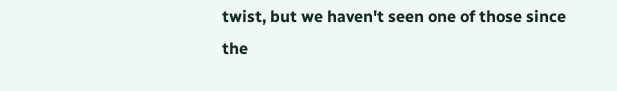twist, but we haven't seen one of those since the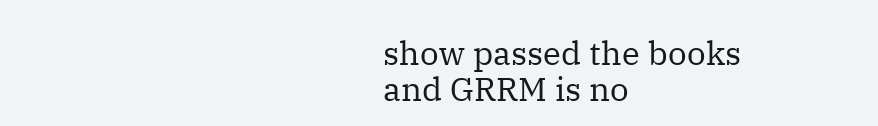show passed the books and GRRM is no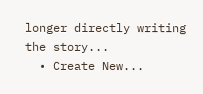longer directly writing the story...
  • Create New...